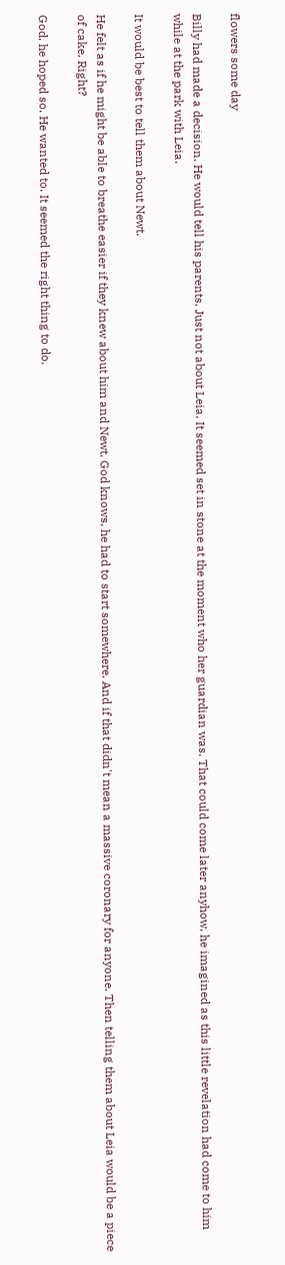flowers some day

Billy had made a decision. He would tell his parents. Just not about Leia. It seemed set in stone at the moment who her guardian was. That could come later anyhow, he imagined as this little revelation had come to him while at the park with Leia.

It would be best to tell them about Newt.

He felt as if he might be able to breathe easier if they knew about him and Newt. God knows, he had to start somewhere. And if that didn't mean a massive coronary for anyone. Then telling them about Leia would be a piece of cake. Right?

God, he hoped so. He wanted to. It seemed the right thing to do.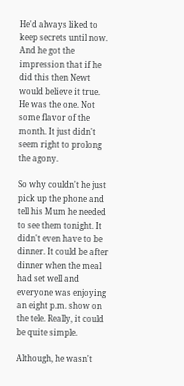He'd always liked to keep secrets until now. And he got the impression that if he did this then Newt would believe it true. He was the one. Not some flavor of the month. It just didn't seem right to prolong the agony.

So why couldn't he just pick up the phone and tell his Mum he needed to see them tonight. It didn't even have to be dinner. It could be after dinner when the meal had set well and everyone was enjoying an eight p.m. show on the tele. Really, it could be quite simple.

Although, he wasn't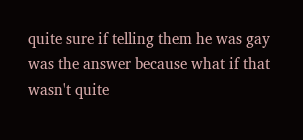quite sure if telling them he was gay was the answer because what if that wasn't quite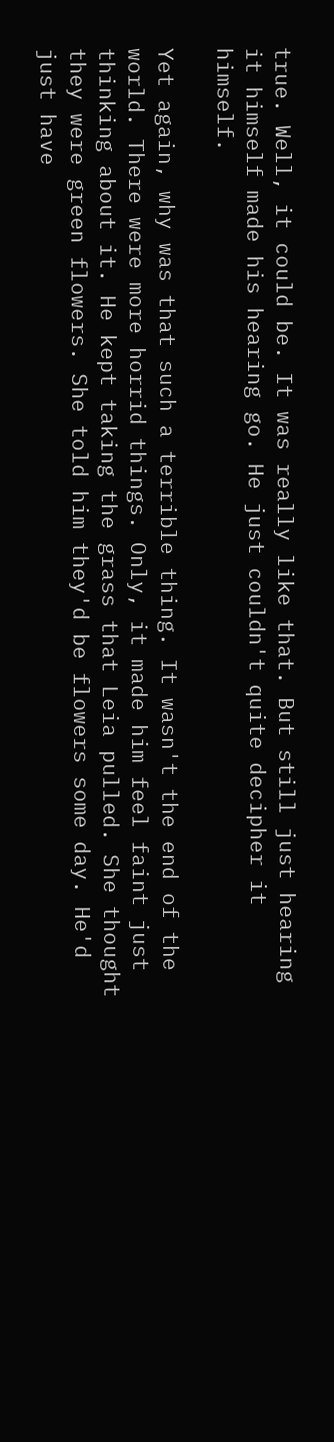true. Well, it could be. It was really like that. But still just hearing it himself made his hearing go. He just couldn't quite decipher it himself.

Yet again, why was that such a terrible thing. It wasn't the end of the world. There were more horrid things. Only, it made him feel faint just thinking about it. He kept taking the grass that Leia pulled. She thought they were green flowers. She told him they'd be flowers some day. He'd just have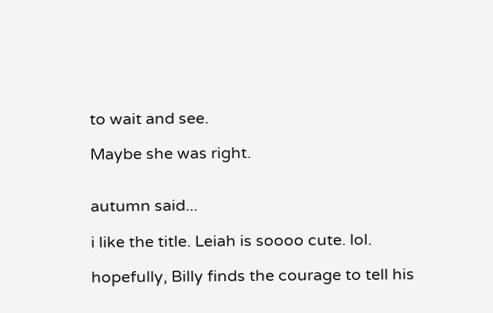to wait and see.

Maybe she was right.


autumn said...

i like the title. Leiah is soooo cute. lol.

hopefully, Billy finds the courage to tell his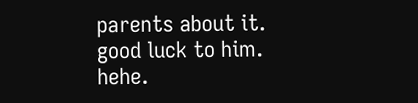parents about it. good luck to him. hehe.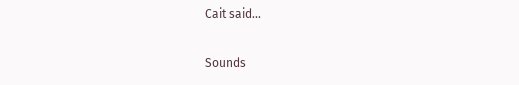Cait said...

Sounds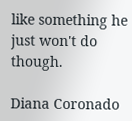like something he just won't do though.

Diana Coronado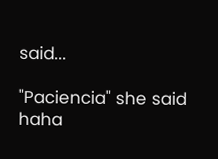said...

"Paciencia" she said haha